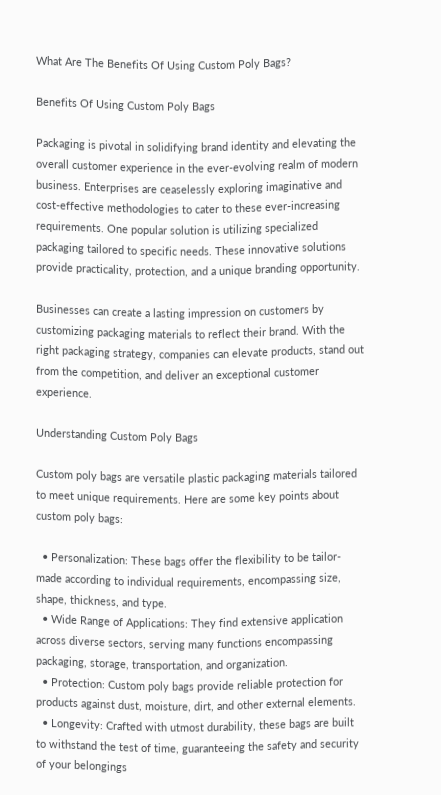What Are The Benefits Of Using Custom Poly Bags?

Benefits Of Using Custom Poly Bags

Packaging is pivotal in solidifying brand identity and elevating the overall customer experience in the ever-evolving realm of modern business. Enterprises are ceaselessly exploring imaginative and cost-effective methodologies to cater to these ever-increasing requirements. One popular solution is utilizing specialized packaging tailored to specific needs. These innovative solutions provide practicality, protection, and a unique branding opportunity.

Businesses can create a lasting impression on customers by customizing packaging materials to reflect their brand. With the right packaging strategy, companies can elevate products, stand out from the competition, and deliver an exceptional customer experience.

Understanding Custom Poly Bags

Custom poly bags are versatile plastic packaging materials tailored to meet unique requirements. Here are some key points about custom poly bags:

  • Personalization: These bags offer the flexibility to be tailor-made according to individual requirements, encompassing size, shape, thickness, and type.
  • Wide Range of Applications: They find extensive application across diverse sectors, serving many functions encompassing packaging, storage, transportation, and organization.
  • Protection: Custom poly bags provide reliable protection for products against dust, moisture, dirt, and other external elements.
  • Longevity: Crafted with utmost durability, these bags are built to withstand the test of time, guaranteeing the safety and security of your belongings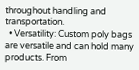throughout handling and transportation.
  • Versatility: Custom poly bags are versatile and can hold many products. From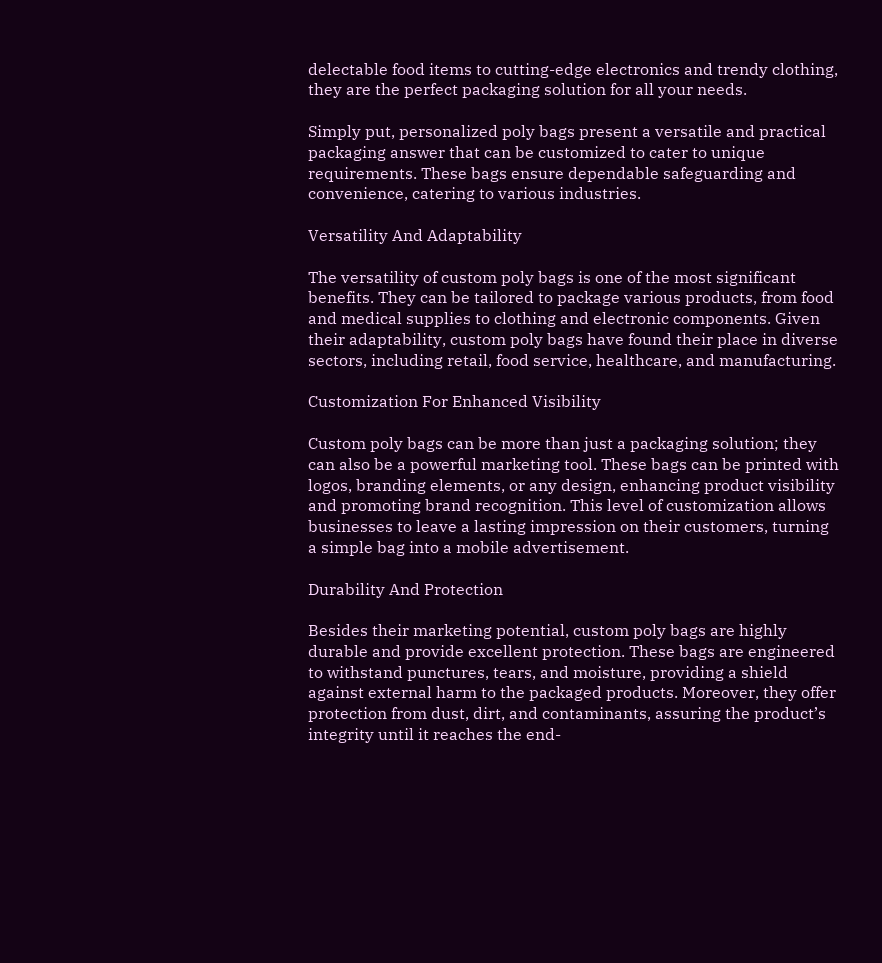delectable food items to cutting-edge electronics and trendy clothing, they are the perfect packaging solution for all your needs.

Simply put, personalized poly bags present a versatile and practical packaging answer that can be customized to cater to unique requirements. These bags ensure dependable safeguarding and convenience, catering to various industries.

Versatility And Adaptability

The versatility of custom poly bags is one of the most significant benefits. They can be tailored to package various products, from food and medical supplies to clothing and electronic components. Given their adaptability, custom poly bags have found their place in diverse sectors, including retail, food service, healthcare, and manufacturing.

Customization For Enhanced Visibility

Custom poly bags can be more than just a packaging solution; they can also be a powerful marketing tool. These bags can be printed with logos, branding elements, or any design, enhancing product visibility and promoting brand recognition. This level of customization allows businesses to leave a lasting impression on their customers, turning a simple bag into a mobile advertisement.

Durability And Protection

Besides their marketing potential, custom poly bags are highly durable and provide excellent protection. These bags are engineered to withstand punctures, tears, and moisture, providing a shield against external harm to the packaged products. Moreover, they offer protection from dust, dirt, and contaminants, assuring the product’s integrity until it reaches the end-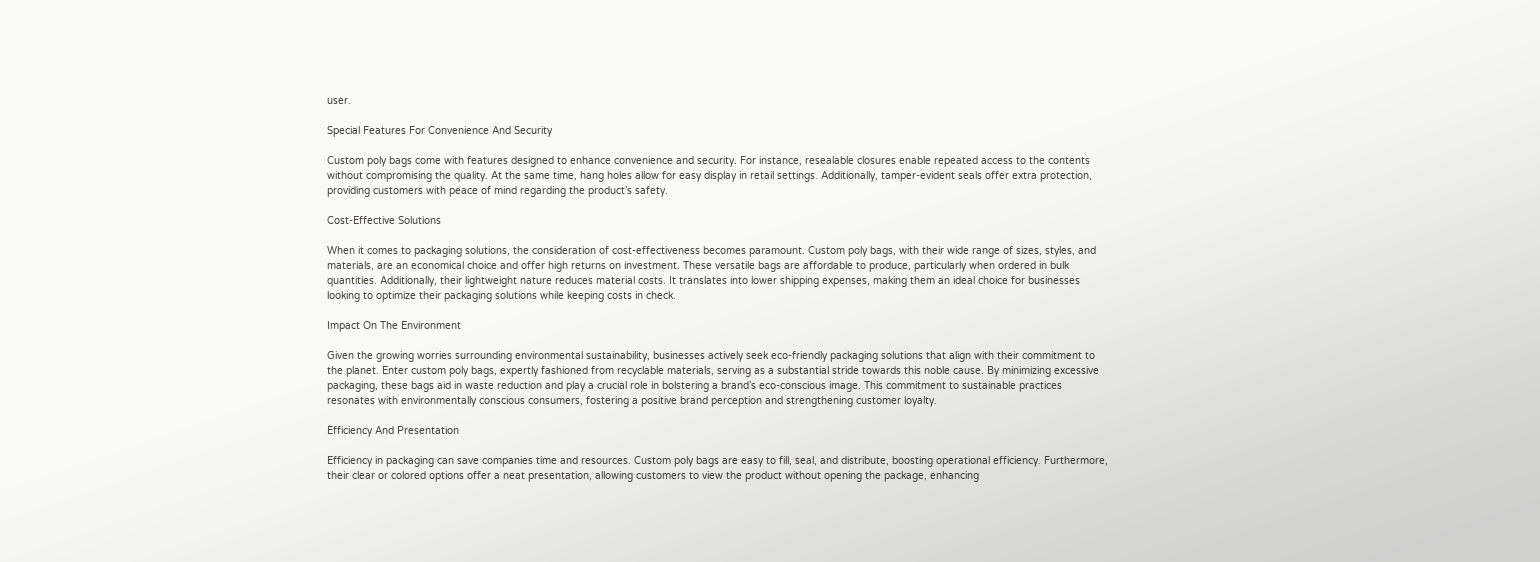user.

Special Features For Convenience And Security

Custom poly bags come with features designed to enhance convenience and security. For instance, resealable closures enable repeated access to the contents without compromising the quality. At the same time, hang holes allow for easy display in retail settings. Additionally, tamper-evident seals offer extra protection, providing customers with peace of mind regarding the product’s safety.

Cost-Effective Solutions

When it comes to packaging solutions, the consideration of cost-effectiveness becomes paramount. Custom poly bags, with their wide range of sizes, styles, and materials, are an economical choice and offer high returns on investment. These versatile bags are affordable to produce, particularly when ordered in bulk quantities. Additionally, their lightweight nature reduces material costs. It translates into lower shipping expenses, making them an ideal choice for businesses looking to optimize their packaging solutions while keeping costs in check.

Impact On The Environment

Given the growing worries surrounding environmental sustainability, businesses actively seek eco-friendly packaging solutions that align with their commitment to the planet. Enter custom poly bags, expertly fashioned from recyclable materials, serving as a substantial stride towards this noble cause. By minimizing excessive packaging, these bags aid in waste reduction and play a crucial role in bolstering a brand’s eco-conscious image. This commitment to sustainable practices resonates with environmentally conscious consumers, fostering a positive brand perception and strengthening customer loyalty.

Efficiency And Presentation

Efficiency in packaging can save companies time and resources. Custom poly bags are easy to fill, seal, and distribute, boosting operational efficiency. Furthermore, their clear or colored options offer a neat presentation, allowing customers to view the product without opening the package, enhancing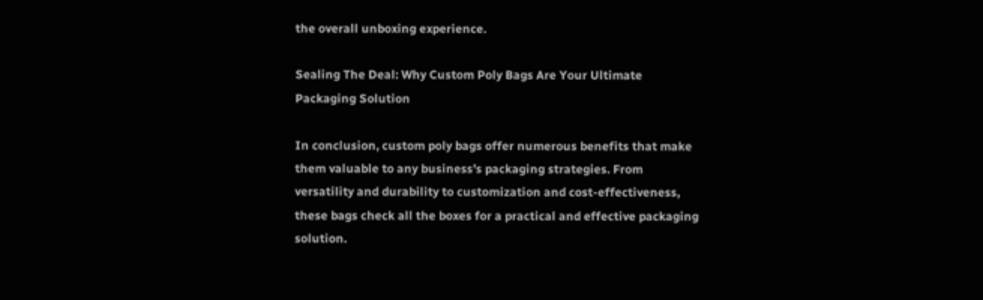the overall unboxing experience.

Sealing The Deal: Why Custom Poly Bags Are Your Ultimate Packaging Solution

In conclusion, custom poly bags offer numerous benefits that make them valuable to any business’s packaging strategies. From versatility and durability to customization and cost-effectiveness, these bags check all the boxes for a practical and effective packaging solution.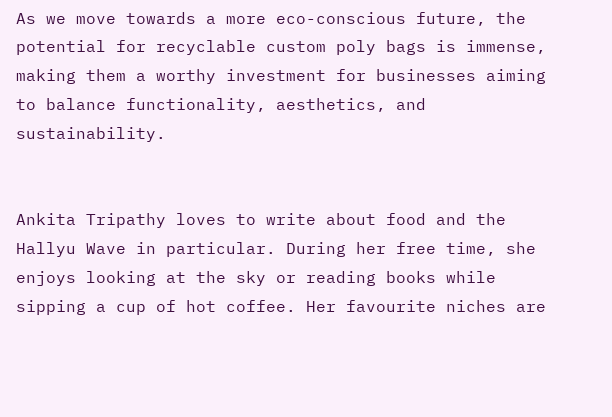As we move towards a more eco-conscious future, the potential for recyclable custom poly bags is immense, making them a worthy investment for businesses aiming to balance functionality, aesthetics, and sustainability.


Ankita Tripathy loves to write about food and the Hallyu Wave in particular. During her free time, she enjoys looking at the sky or reading books while sipping a cup of hot coffee. Her favourite niches are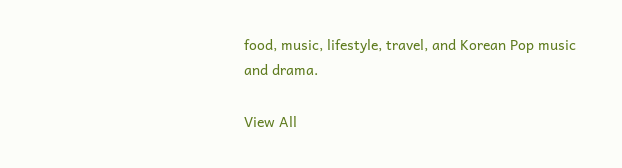food, music, lifestyle, travel, and Korean Pop music and drama.

View All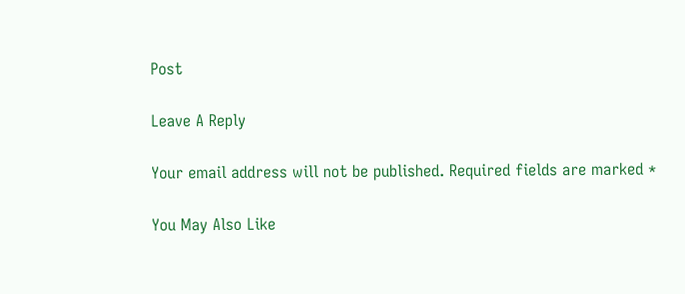Post

Leave A Reply

Your email address will not be published. Required fields are marked *

You May Also Like